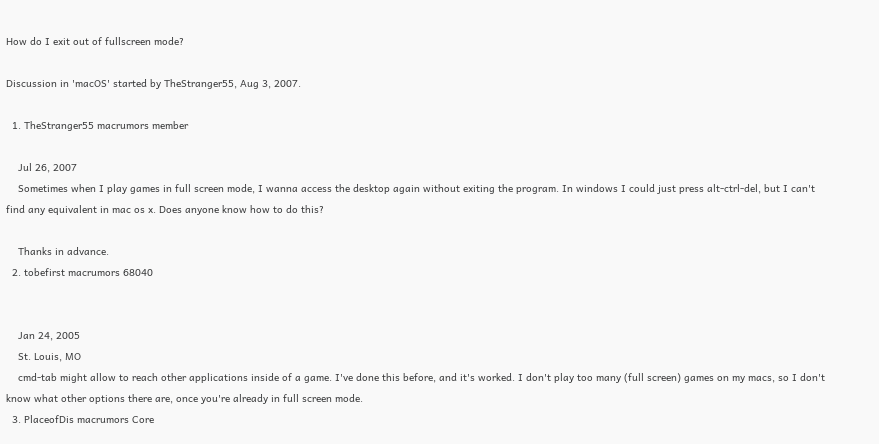How do I exit out of fullscreen mode?

Discussion in 'macOS' started by TheStranger55, Aug 3, 2007.

  1. TheStranger55 macrumors member

    Jul 26, 2007
    Sometimes when I play games in full screen mode, I wanna access the desktop again without exiting the program. In windows I could just press alt-ctrl-del, but I can't find any equivalent in mac os x. Does anyone know how to do this?

    Thanks in advance.
  2. tobefirst macrumors 68040


    Jan 24, 2005
    St. Louis, MO
    cmd-tab might allow to reach other applications inside of a game. I've done this before, and it's worked. I don't play too many (full screen) games on my macs, so I don't know what other options there are, once you're already in full screen mode.
  3. PlaceofDis macrumors Core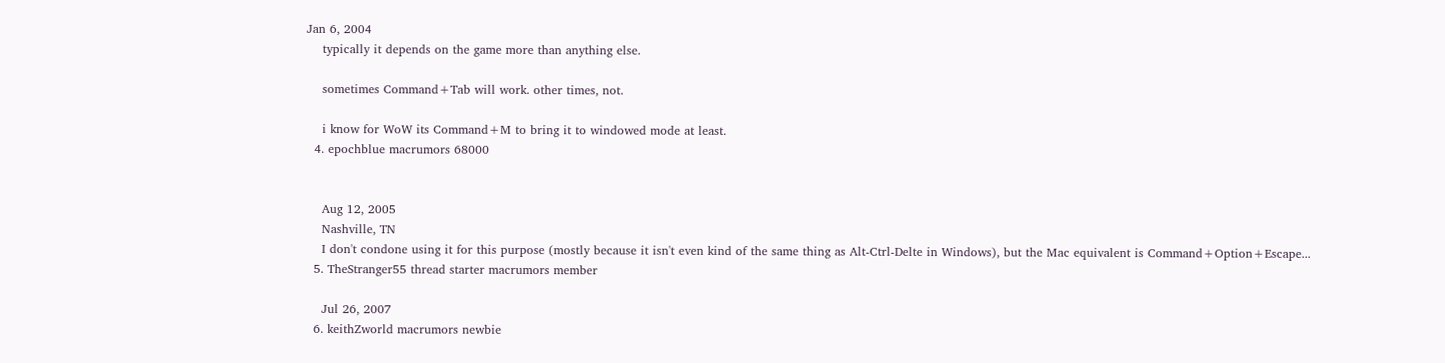Jan 6, 2004
    typically it depends on the game more than anything else.

    sometimes Command+Tab will work. other times, not.

    i know for WoW its Command+M to bring it to windowed mode at least.
  4. epochblue macrumors 68000


    Aug 12, 2005
    Nashville, TN
    I don't condone using it for this purpose (mostly because it isn't even kind of the same thing as Alt-Ctrl-Delte in Windows), but the Mac equivalent is Command+Option+Escape...
  5. TheStranger55 thread starter macrumors member

    Jul 26, 2007
  6. keithZworld macrumors newbie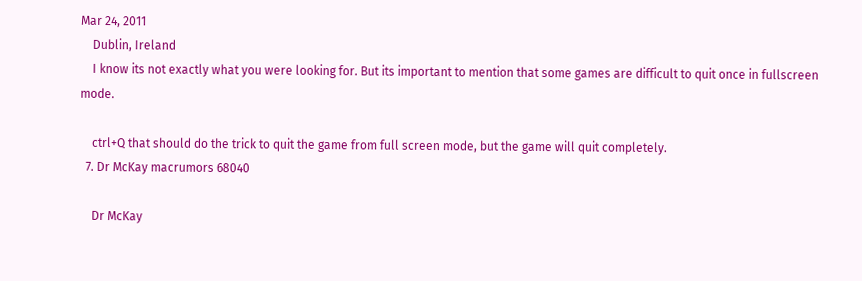Mar 24, 2011
    Dublin, Ireland
    I know its not exactly what you were looking for. But its important to mention that some games are difficult to quit once in fullscreen mode.

    ctrl+Q that should do the trick to quit the game from full screen mode, but the game will quit completely.
  7. Dr McKay macrumors 68040

    Dr McKay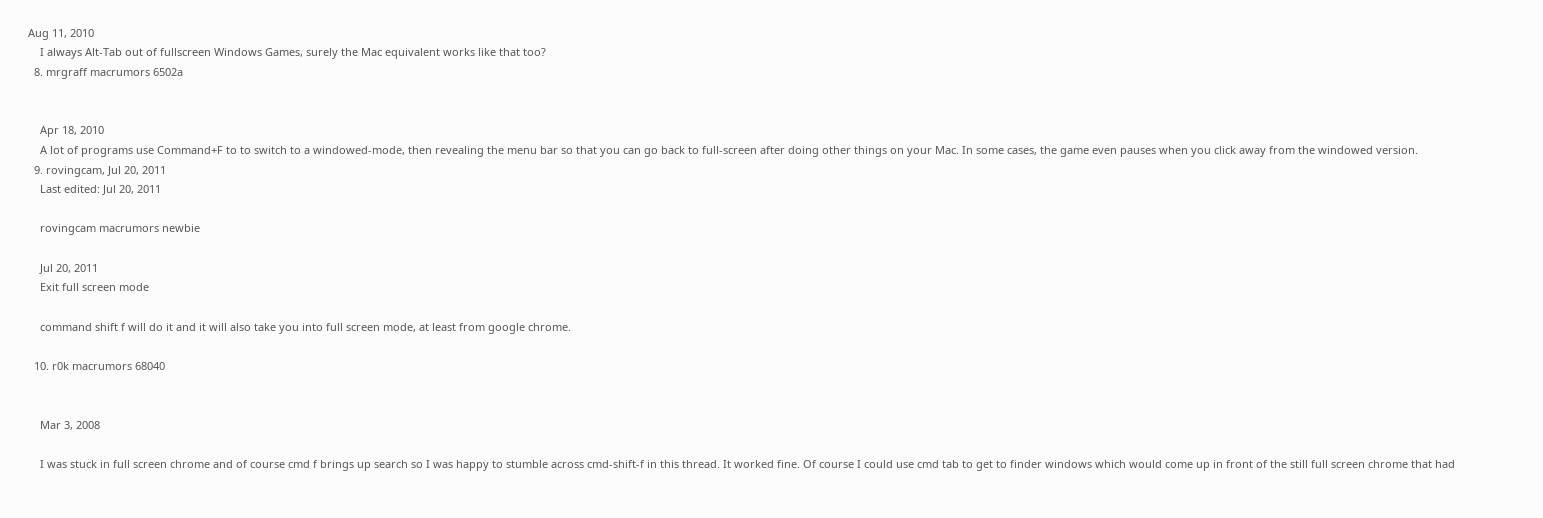Aug 11, 2010
    I always Alt-Tab out of fullscreen Windows Games, surely the Mac equivalent works like that too?
  8. mrgraff macrumors 6502a


    Apr 18, 2010
    A lot of programs use Command+F to to switch to a windowed-mode, then revealing the menu bar so that you can go back to full-screen after doing other things on your Mac. In some cases, the game even pauses when you click away from the windowed version.
  9. rovingcam, Jul 20, 2011
    Last edited: Jul 20, 2011

    rovingcam macrumors newbie

    Jul 20, 2011
    Exit full screen mode

    command shift f will do it and it will also take you into full screen mode, at least from google chrome.

  10. r0k macrumors 68040


    Mar 3, 2008

    I was stuck in full screen chrome and of course cmd f brings up search so I was happy to stumble across cmd-shift-f in this thread. It worked fine. Of course I could use cmd tab to get to finder windows which would come up in front of the still full screen chrome that had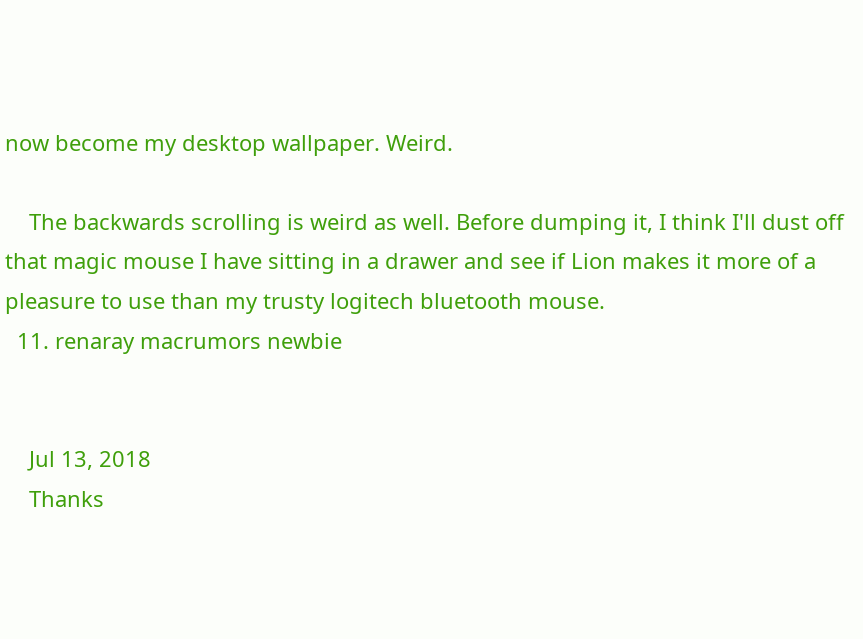now become my desktop wallpaper. Weird.

    The backwards scrolling is weird as well. Before dumping it, I think I'll dust off that magic mouse I have sitting in a drawer and see if Lion makes it more of a pleasure to use than my trusty logitech bluetooth mouse.
  11. renaray macrumors newbie


    Jul 13, 2018
    Thanks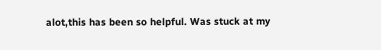alot,this has been so helpful. Was stuck at my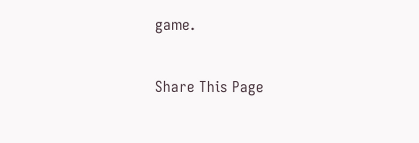game.

Share This Page